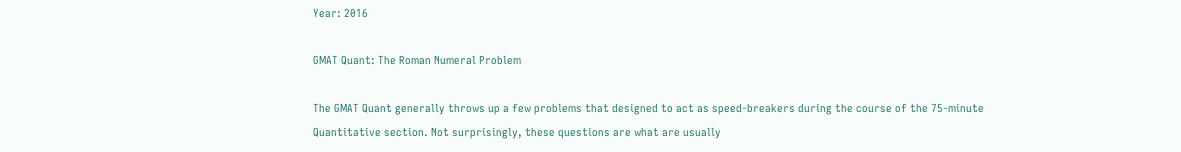Year: 2016

GMAT Quant: The Roman Numeral Problem

The GMAT Quant generally throws up a few problems that designed to act as speed-breakers during the course of the 75-minute Quantitative section. Not surprisingly, these questions are what are usually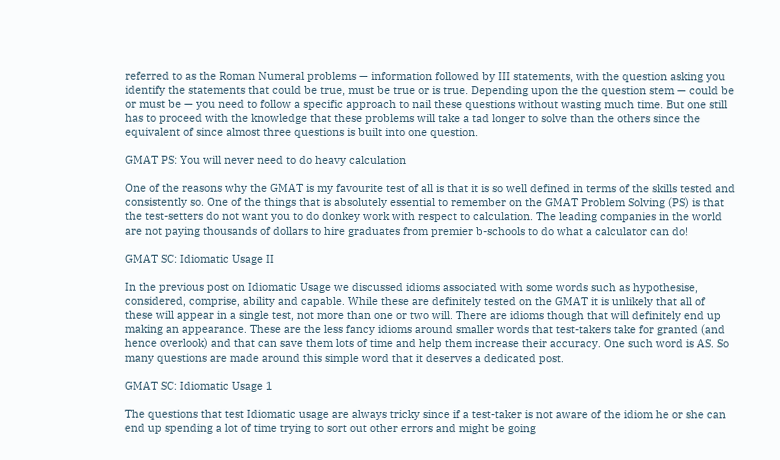referred to as the Roman Numeral problems — information followed by III statements, with the question asking you identify the statements that could be true, must be true or is true. Depending upon the the question stem — could be or must be — you need to follow a specific approach to nail these questions without wasting much time. But one still has to proceed with the knowledge that these problems will take a tad longer to solve than the others since the equivalent of since almost three questions is built into one question.

GMAT PS: You will never need to do heavy calculation

One of the reasons why the GMAT is my favourite test of all is that it is so well defined in terms of the skills tested and consistently so. One of the things that is absolutely essential to remember on the GMAT Problem Solving (PS) is that the test-setters do not want you to do donkey work with respect to calculation. The leading companies in the world are not paying thousands of dollars to hire graduates from premier b-schools to do what a calculator can do!

GMAT SC: Idiomatic Usage II

In the previous post on Idiomatic Usage we discussed idioms associated with some words such as hypothesise, considered, comprise, ability and capable. While these are definitely tested on the GMAT it is unlikely that all of these will appear in a single test, not more than one or two will. There are idioms though that will definitely end up making an appearance. These are the less fancy idioms around smaller words that test-takers take for granted (and hence overlook) and that can save them lots of time and help them increase their accuracy. One such word is AS. So many questions are made around this simple word that it deserves a dedicated post.

GMAT SC: Idiomatic Usage 1

The questions that test Idiomatic usage are always tricky since if a test-taker is not aware of the idiom he or she can end up spending a lot of time trying to sort out other errors and might be going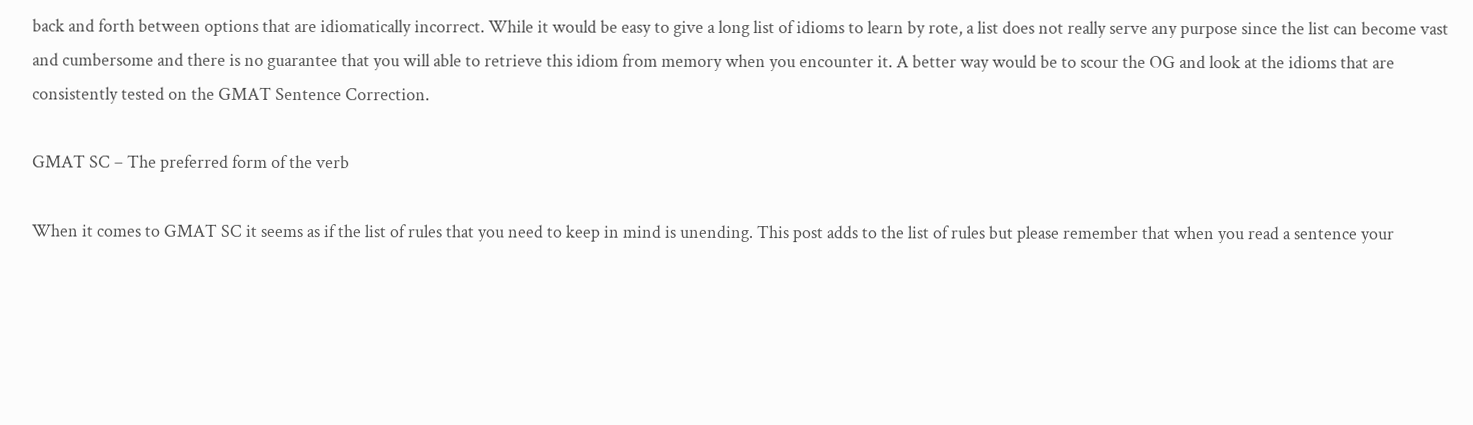back and forth between options that are idiomatically incorrect. While it would be easy to give a long list of idioms to learn by rote, a list does not really serve any purpose since the list can become vast and cumbersome and there is no guarantee that you will able to retrieve this idiom from memory when you encounter it. A better way would be to scour the OG and look at the idioms that are consistently tested on the GMAT Sentence Correction.

GMAT SC – The preferred form of the verb

When it comes to GMAT SC it seems as if the list of rules that you need to keep in mind is unending. This post adds to the list of rules but please remember that when you read a sentence your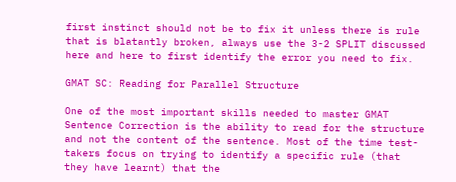first instinct should not be to fix it unless there is rule that is blatantly broken, always use the 3-2 SPLIT discussed here and here to first identify the error you need to fix.

GMAT SC: Reading for Parallel Structure

One of the most important skills needed to master GMAT Sentence Correction is the ability to read for the structure and not the content of the sentence. Most of the time test-takers focus on trying to identify a specific rule (that they have learnt) that the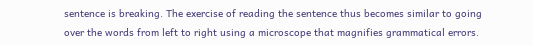sentence is breaking. The exercise of reading the sentence thus becomes similar to going over the words from left to right using a microscope that magnifies grammatical errors.